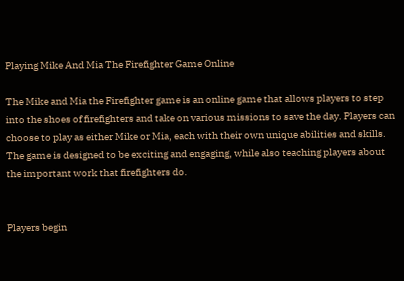Playing Mike And Mia The Firefighter Game Online

The Mike and Mia the Firefighter game is an online game that allows players to step into the shoes of firefighters and take on various missions to save the day. Players can choose to play as either Mike or Mia, each with their own unique abilities and skills. The game is designed to be exciting and engaging, while also teaching players about the important work that firefighters do.


Players begin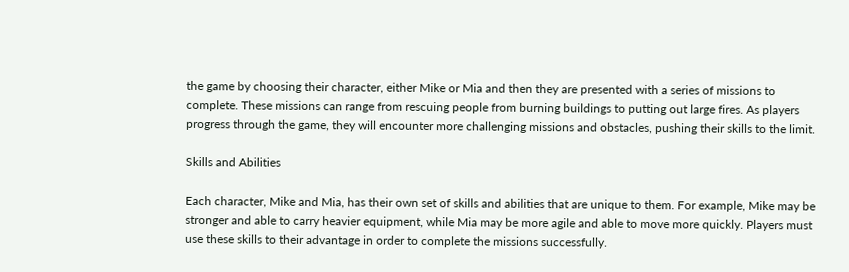the game by choosing their character, either Mike or Mia and then they are presented with a series of missions to complete. These missions can range from rescuing people from burning buildings to putting out large fires. As players progress through the game, they will encounter more challenging missions and obstacles, pushing their skills to the limit.

Skills and Abilities

Each character, Mike and Mia, has their own set of skills and abilities that are unique to them. For example, Mike may be stronger and able to carry heavier equipment, while Mia may be more agile and able to move more quickly. Players must use these skills to their advantage in order to complete the missions successfully.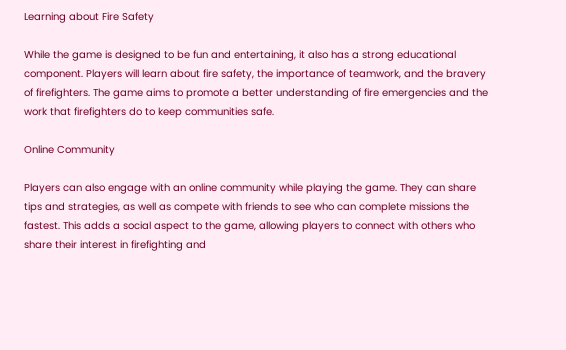Learning about Fire Safety

While the game is designed to be fun and entertaining, it also has a strong educational component. Players will learn about fire safety, the importance of teamwork, and the bravery of firefighters. The game aims to promote a better understanding of fire emergencies and the work that firefighters do to keep communities safe.

Online Community

Players can also engage with an online community while playing the game. They can share tips and strategies, as well as compete with friends to see who can complete missions the fastest. This adds a social aspect to the game, allowing players to connect with others who share their interest in firefighting and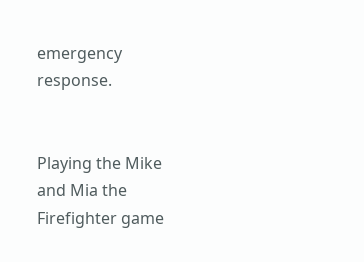emergency response.


Playing the Mike and Mia the Firefighter game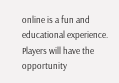online is a fun and educational experience. Players will have the opportunity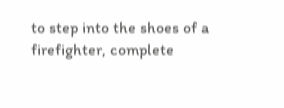to step into the shoes of a firefighter, complete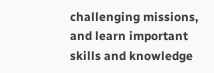challenging missions, and learn important skills and knowledge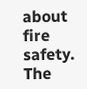about fire safety. The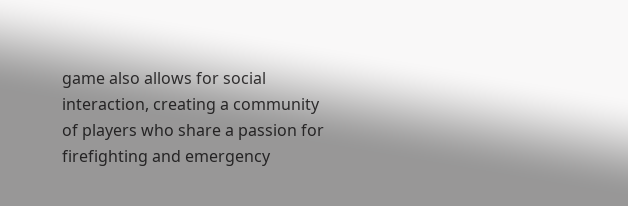game also allows for social interaction, creating a community of players who share a passion for firefighting and emergency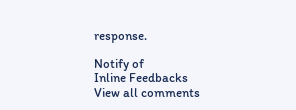response.

Notify of
Inline Feedbacks
View all comments